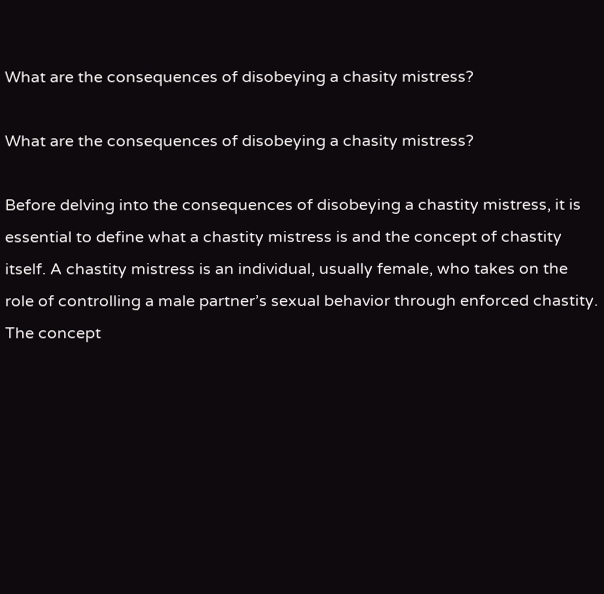What are the consequences of disobeying a chasity mistress?

What are the consequences of disobeying a chasity mistress?

Before delving into the consequences of disobeying a chastity mistress, it is essential to define what a chastity mistress is and the concept of chastity itself. A chastity mistress is an individual, usually female, who takes on the role of controlling a male partner’s sexual behavior through enforced chastity. The concept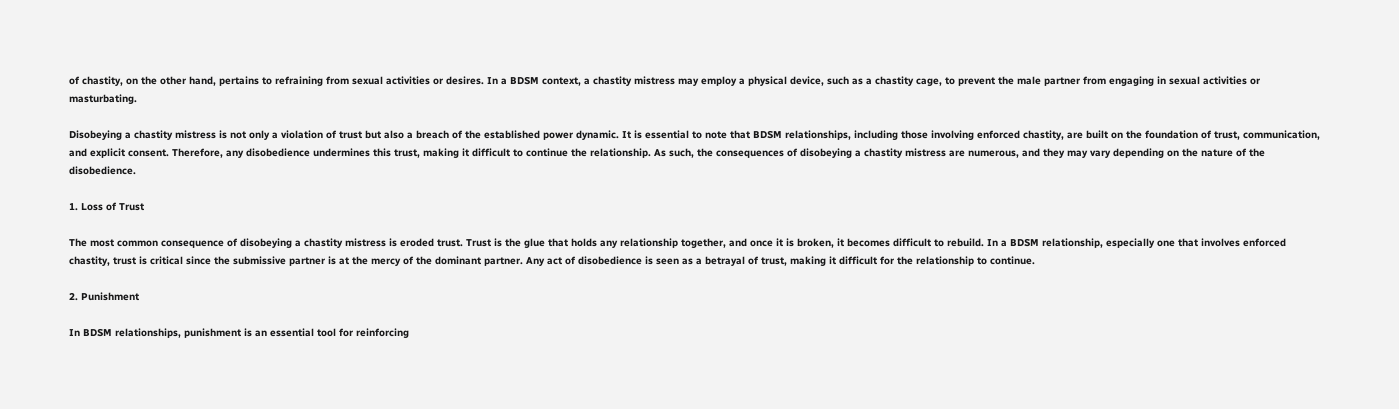of chastity, on the other hand, pertains to refraining from sexual activities or desires. In a BDSM context, a chastity mistress may employ a physical device, such as a chastity cage, to prevent the male partner from engaging in sexual activities or masturbating.

Disobeying a chastity mistress is not only a violation of trust but also a breach of the established power dynamic. It is essential to note that BDSM relationships, including those involving enforced chastity, are built on the foundation of trust, communication, and explicit consent. Therefore, any disobedience undermines this trust, making it difficult to continue the relationship. As such, the consequences of disobeying a chastity mistress are numerous, and they may vary depending on the nature of the disobedience.

1. Loss of Trust

The most common consequence of disobeying a chastity mistress is eroded trust. Trust is the glue that holds any relationship together, and once it is broken, it becomes difficult to rebuild. In a BDSM relationship, especially one that involves enforced chastity, trust is critical since the submissive partner is at the mercy of the dominant partner. Any act of disobedience is seen as a betrayal of trust, making it difficult for the relationship to continue.

2. Punishment

In BDSM relationships, punishment is an essential tool for reinforcing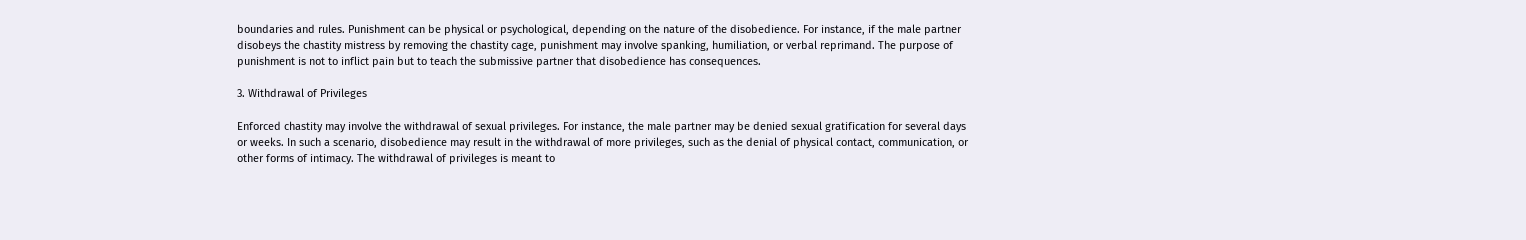boundaries and rules. Punishment can be physical or psychological, depending on the nature of the disobedience. For instance, if the male partner disobeys the chastity mistress by removing the chastity cage, punishment may involve spanking, humiliation, or verbal reprimand. The purpose of punishment is not to inflict pain but to teach the submissive partner that disobedience has consequences.

3. Withdrawal of Privileges

Enforced chastity may involve the withdrawal of sexual privileges. For instance, the male partner may be denied sexual gratification for several days or weeks. In such a scenario, disobedience may result in the withdrawal of more privileges, such as the denial of physical contact, communication, or other forms of intimacy. The withdrawal of privileges is meant to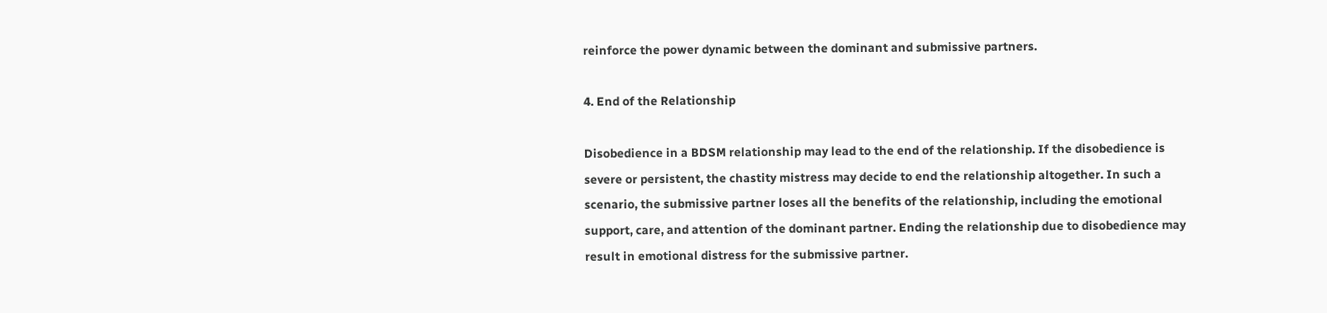reinforce the power dynamic between the dominant and submissive partners.

4. End of the Relationship

Disobedience in a BDSM relationship may lead to the end of the relationship. If the disobedience is severe or persistent, the chastity mistress may decide to end the relationship altogether. In such a scenario, the submissive partner loses all the benefits of the relationship, including the emotional support, care, and attention of the dominant partner. Ending the relationship due to disobedience may result in emotional distress for the submissive partner.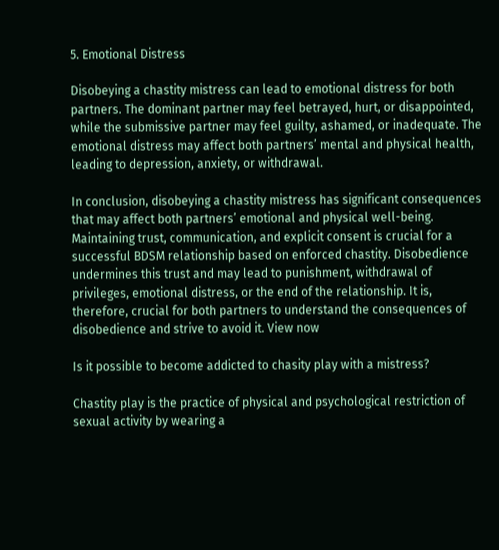5. Emotional Distress

Disobeying a chastity mistress can lead to emotional distress for both partners. The dominant partner may feel betrayed, hurt, or disappointed, while the submissive partner may feel guilty, ashamed, or inadequate. The emotional distress may affect both partners’ mental and physical health, leading to depression, anxiety, or withdrawal.

In conclusion, disobeying a chastity mistress has significant consequences that may affect both partners’ emotional and physical well-being. Maintaining trust, communication, and explicit consent is crucial for a successful BDSM relationship based on enforced chastity. Disobedience undermines this trust and may lead to punishment, withdrawal of privileges, emotional distress, or the end of the relationship. It is, therefore, crucial for both partners to understand the consequences of disobedience and strive to avoid it. View now

Is it possible to become addicted to chasity play with a mistress?

Chastity play is the practice of physical and psychological restriction of sexual activity by wearing a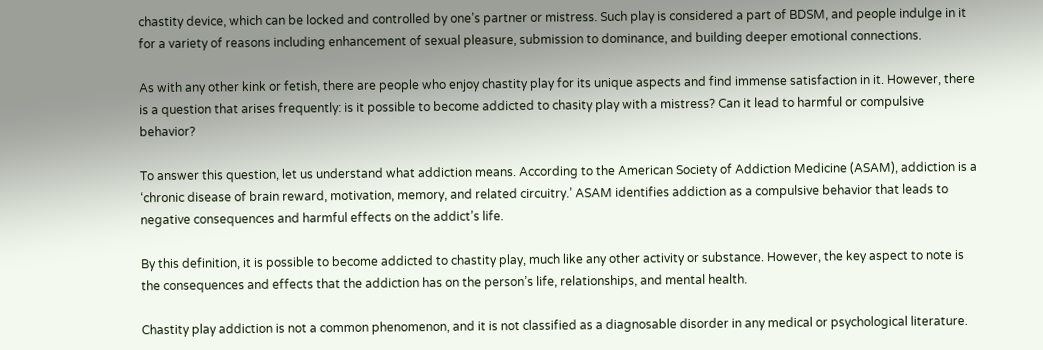chastity device, which can be locked and controlled by one’s partner or mistress. Such play is considered a part of BDSM, and people indulge in it for a variety of reasons including enhancement of sexual pleasure, submission to dominance, and building deeper emotional connections.

As with any other kink or fetish, there are people who enjoy chastity play for its unique aspects and find immense satisfaction in it. However, there is a question that arises frequently: is it possible to become addicted to chasity play with a mistress? Can it lead to harmful or compulsive behavior?

To answer this question, let us understand what addiction means. According to the American Society of Addiction Medicine (ASAM), addiction is a ‘chronic disease of brain reward, motivation, memory, and related circuitry.’ ASAM identifies addiction as a compulsive behavior that leads to negative consequences and harmful effects on the addict’s life.

By this definition, it is possible to become addicted to chastity play, much like any other activity or substance. However, the key aspect to note is the consequences and effects that the addiction has on the person’s life, relationships, and mental health.

Chastity play addiction is not a common phenomenon, and it is not classified as a diagnosable disorder in any medical or psychological literature.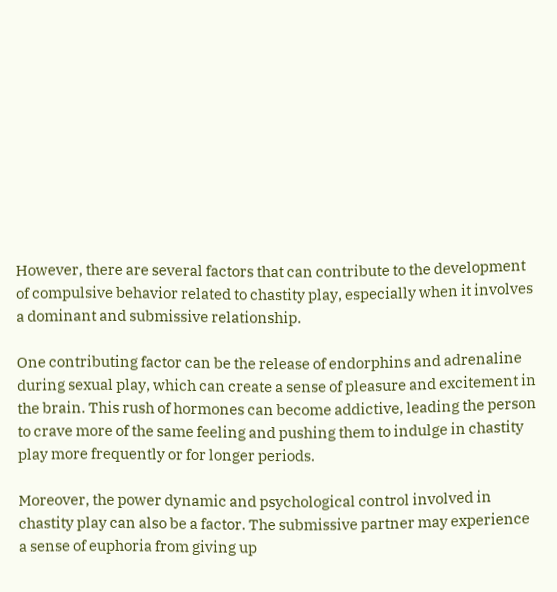However, there are several factors that can contribute to the development of compulsive behavior related to chastity play, especially when it involves a dominant and submissive relationship.

One contributing factor can be the release of endorphins and adrenaline during sexual play, which can create a sense of pleasure and excitement in the brain. This rush of hormones can become addictive, leading the person to crave more of the same feeling and pushing them to indulge in chastity play more frequently or for longer periods.

Moreover, the power dynamic and psychological control involved in chastity play can also be a factor. The submissive partner may experience a sense of euphoria from giving up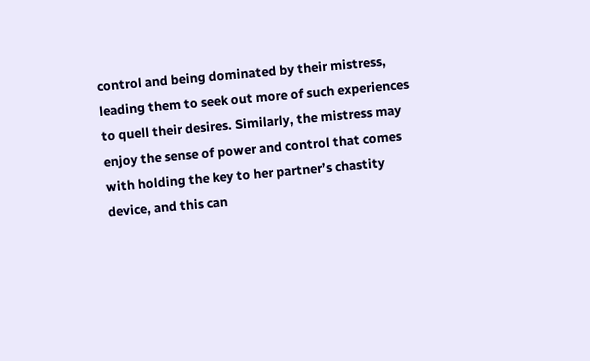control and being dominated by their mistress, leading them to seek out more of such experiences to quell their desires. Similarly, the mistress may enjoy the sense of power and control that comes with holding the key to her partner’s chastity device, and this can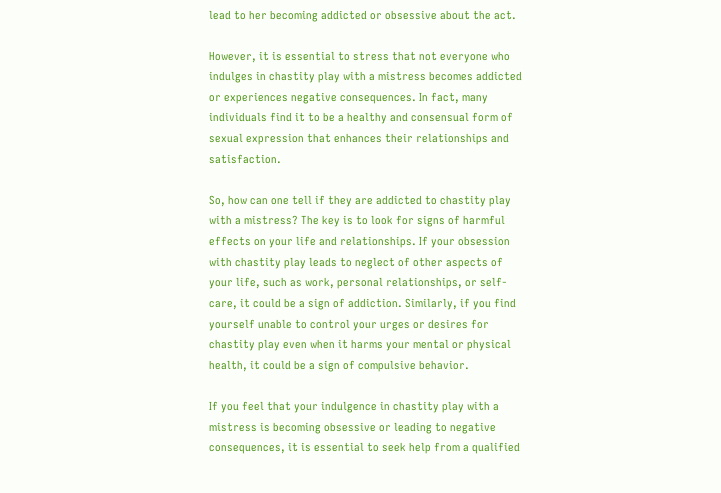lead to her becoming addicted or obsessive about the act.

However, it is essential to stress that not everyone who indulges in chastity play with a mistress becomes addicted or experiences negative consequences. In fact, many individuals find it to be a healthy and consensual form of sexual expression that enhances their relationships and satisfaction.

So, how can one tell if they are addicted to chastity play with a mistress? The key is to look for signs of harmful effects on your life and relationships. If your obsession with chastity play leads to neglect of other aspects of your life, such as work, personal relationships, or self-care, it could be a sign of addiction. Similarly, if you find yourself unable to control your urges or desires for chastity play even when it harms your mental or physical health, it could be a sign of compulsive behavior.

If you feel that your indulgence in chastity play with a mistress is becoming obsessive or leading to negative consequences, it is essential to seek help from a qualified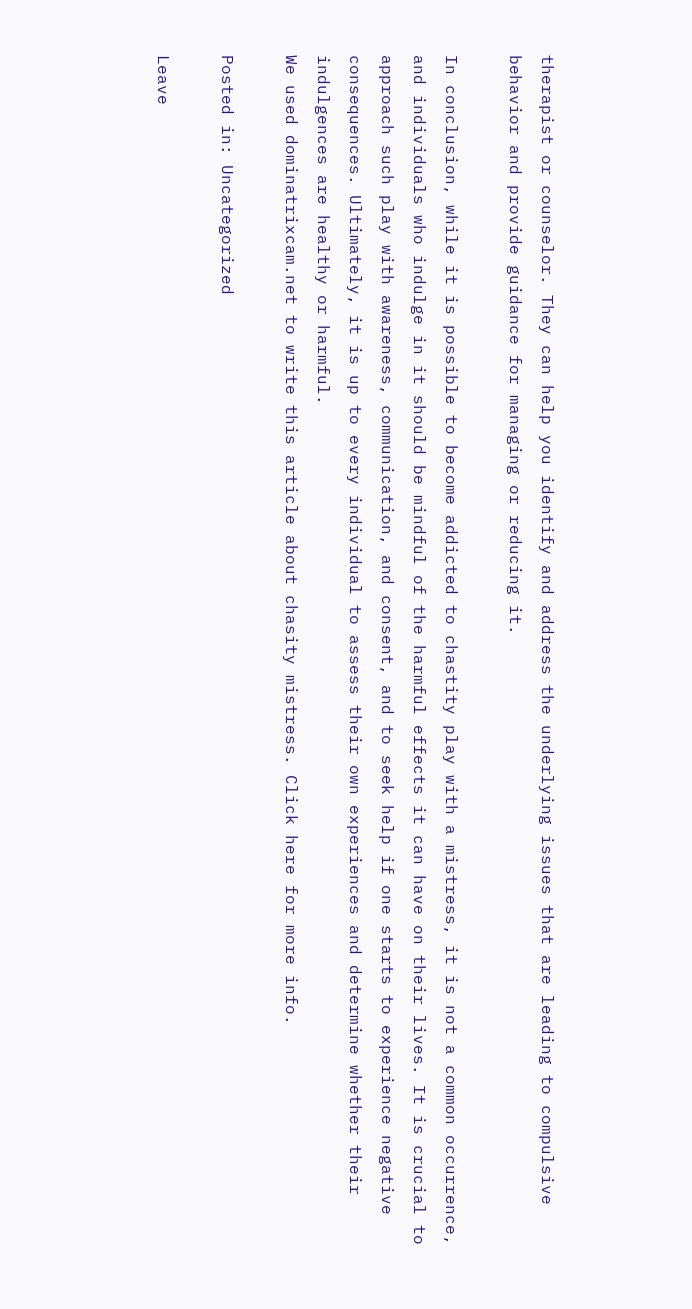therapist or counselor. They can help you identify and address the underlying issues that are leading to compulsive behavior and provide guidance for managing or reducing it.

In conclusion, while it is possible to become addicted to chastity play with a mistress, it is not a common occurrence, and individuals who indulge in it should be mindful of the harmful effects it can have on their lives. It is crucial to approach such play with awareness, communication, and consent, and to seek help if one starts to experience negative consequences. Ultimately, it is up to every individual to assess their own experiences and determine whether their indulgences are healthy or harmful.
We used dominatrixcam.net to write this article about chasity mistress. Click here for more info.

Posted in: Uncategorized

Leave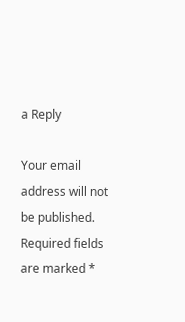a Reply

Your email address will not be published. Required fields are marked *